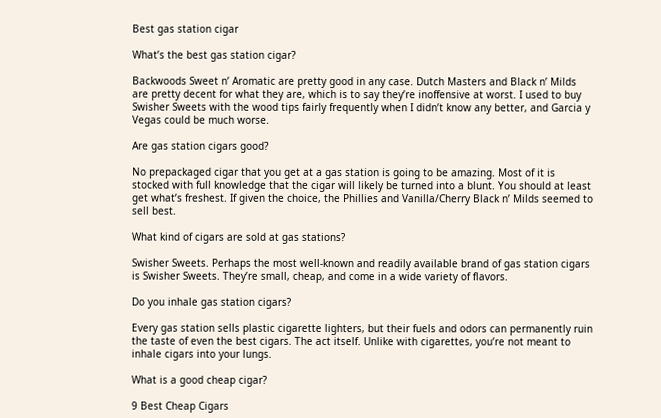Best gas station cigar

What’s the best gas station cigar?

Backwoods Sweet n’ Aromatic are pretty good in any case. Dutch Masters and Black n’ Milds are pretty decent for what they are, which is to say they’re inoffensive at worst. I used to buy Swisher Sweets with the wood tips fairly frequently when I didn’t know any better, and Garcia y Vegas could be much worse.

Are gas station cigars good?

No prepackaged cigar that you get at a gas station is going to be amazing. Most of it is stocked with full knowledge that the cigar will likely be turned into a blunt. You should at least get what’s freshest. If given the choice, the Phillies and Vanilla/Cherry Black n’ Milds seemed to sell best.

What kind of cigars are sold at gas stations?

Swisher Sweets. Perhaps the most well-known and readily available brand of gas station cigars is Swisher Sweets. They’re small, cheap, and come in a wide variety of flavors.

Do you inhale gas station cigars?

Every gas station sells plastic cigarette lighters, but their fuels and odors can permanently ruin the taste of even the best cigars. The act itself. Unlike with cigarettes, you’re not meant to inhale cigars into your lungs.

What is a good cheap cigar?

9 Best Cheap Cigars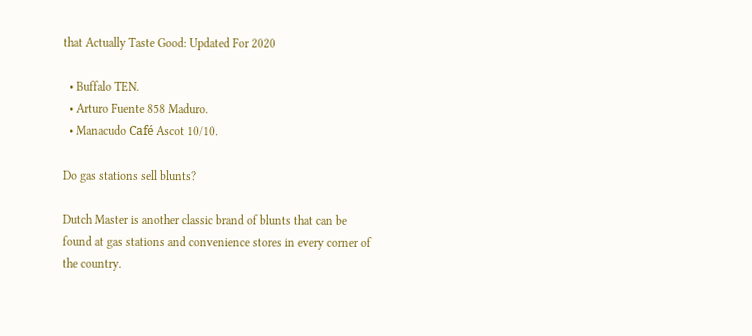that Actually Taste Good: Updated For 2020

  • Buffalo TEN.
  • Arturo Fuente 858 Maduro.
  • Manacudo Café Ascot 10/10.

Do gas stations sell blunts?

Dutch Master is another classic brand of blunts that can be found at gas stations and convenience stores in every corner of the country.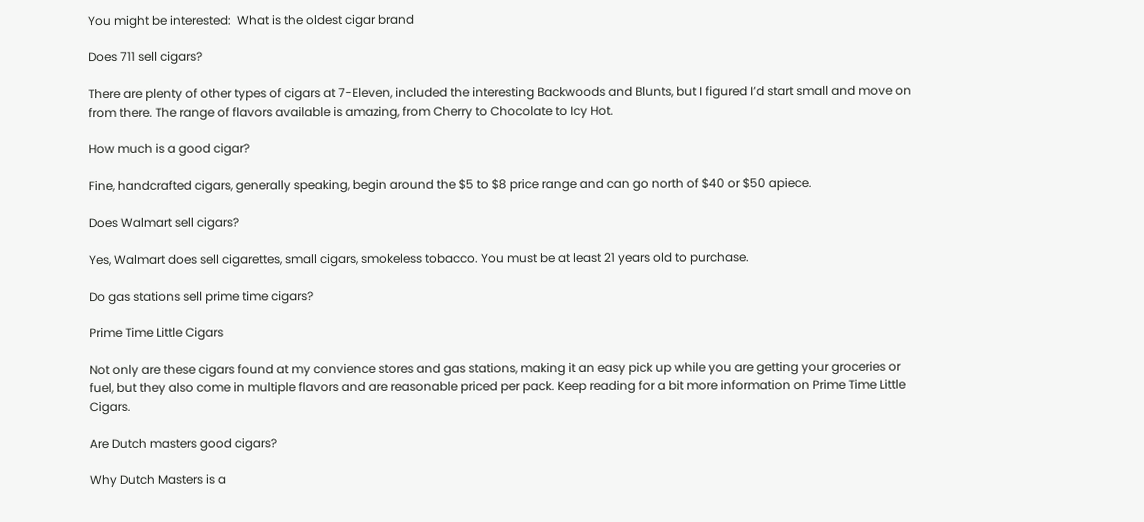You might be interested:  What is the oldest cigar brand

Does 711 sell cigars?

There are plenty of other types of cigars at 7-Eleven, included the interesting Backwoods and Blunts, but I figured I’d start small and move on from there. The range of flavors available is amazing, from Cherry to Chocolate to Icy Hot.

How much is a good cigar?

Fine, handcrafted cigars, generally speaking, begin around the $5 to $8 price range and can go north of $40 or $50 apiece.

Does Walmart sell cigars?

Yes, Walmart does sell cigarettes, small cigars, smokeless tobacco. You must be at least 21 years old to purchase.

Do gas stations sell prime time cigars?

Prime Time Little Cigars

Not only are these cigars found at my convience stores and gas stations, making it an easy pick up while you are getting your groceries or fuel, but they also come in multiple flavors and are reasonable priced per pack. Keep reading for a bit more information on Prime Time Little Cigars.

Are Dutch masters good cigars?

Why Dutch Masters is a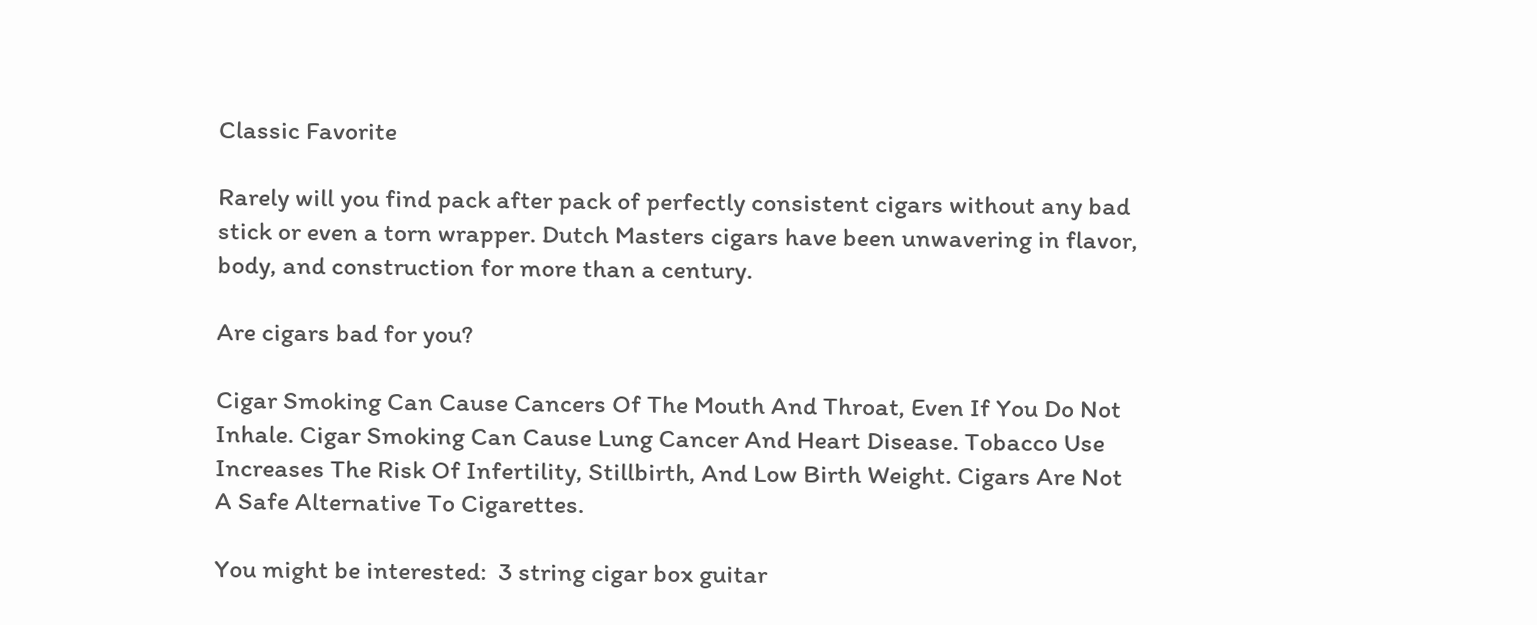Classic Favorite

Rarely will you find pack after pack of perfectly consistent cigars without any bad stick or even a torn wrapper. Dutch Masters cigars have been unwavering in flavor, body, and construction for more than a century.

Are cigars bad for you?

Cigar Smoking Can Cause Cancers Of The Mouth And Throat, Even If You Do Not Inhale. Cigar Smoking Can Cause Lung Cancer And Heart Disease. Tobacco Use Increases The Risk Of Infertility, Stillbirth, And Low Birth Weight. Cigars Are Not A Safe Alternative To Cigarettes.

You might be interested:  3 string cigar box guitar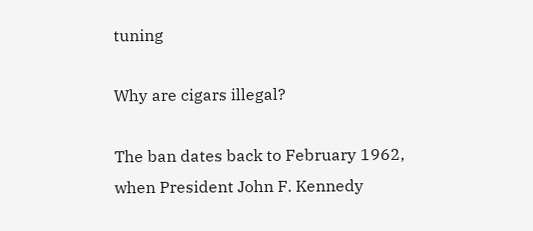tuning

Why are cigars illegal?

The ban dates back to February 1962, when President John F. Kennedy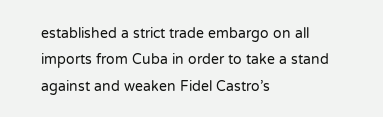established a strict trade embargo on all imports from Cuba in order to take a stand against and weaken Fidel Castro’s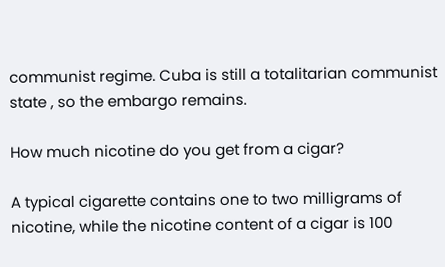communist regime. Cuba is still a totalitarian communist state , so the embargo remains.

How much nicotine do you get from a cigar?

A typical cigarette contains one to two milligrams of nicotine, while the nicotine content of a cigar is 100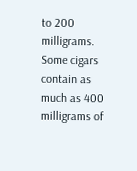to 200 milligrams. Some cigars contain as much as 400 milligrams of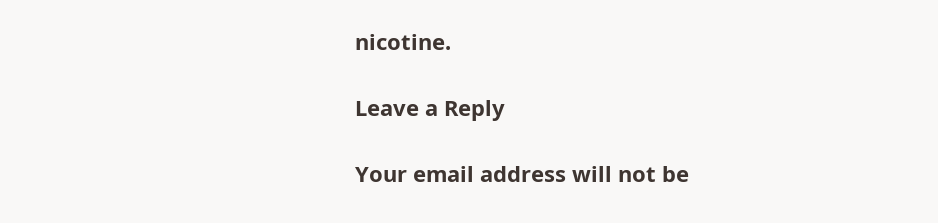nicotine.

Leave a Reply

Your email address will not be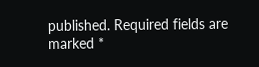published. Required fields are marked *